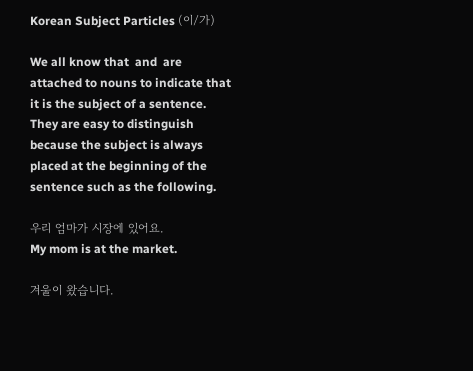Korean Subject Particles (이/가)

We all know that  and  are attached to nouns to indicate that it is the subject of a sentence. They are easy to distinguish because the subject is always placed at the beginning of the sentence such as the following.

우리 엄마가 시장에 있어요.
My mom is at the market.

겨울이 왔습니다.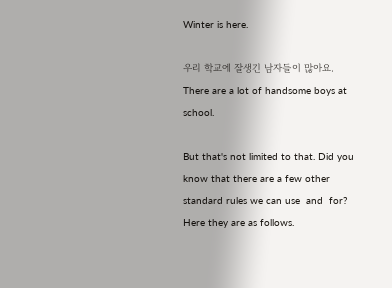Winter is here.

우리 학교에 잘생긴 남자들이 많아요.
There are a lot of handsome boys at school.

But that's not limited to that. Did you know that there are a few other standard rules we can use  and  for? Here they are as follows.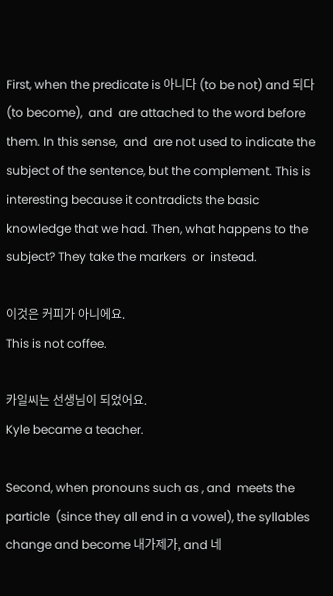First, when the predicate is 아니다 (to be not) and 되다 (to become),  and  are attached to the word before them. In this sense,  and  are not used to indicate the subject of the sentence, but the complement. This is interesting because it contradicts the basic knowledge that we had. Then, what happens to the subject? They take the markers  or  instead.

이것은 커피가 아니에요.
This is not coffee.

카일씨는 선생님이 되었어요.
Kyle became a teacher.

Second, when pronouns such as , and  meets the particle  (since they all end in a vowel), the syllables change and become 내가제가, and 네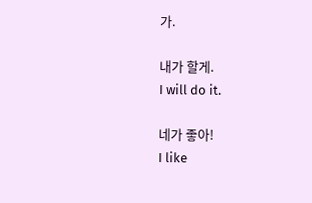가.

내가 할게.
I will do it.

네가 좋아!
I like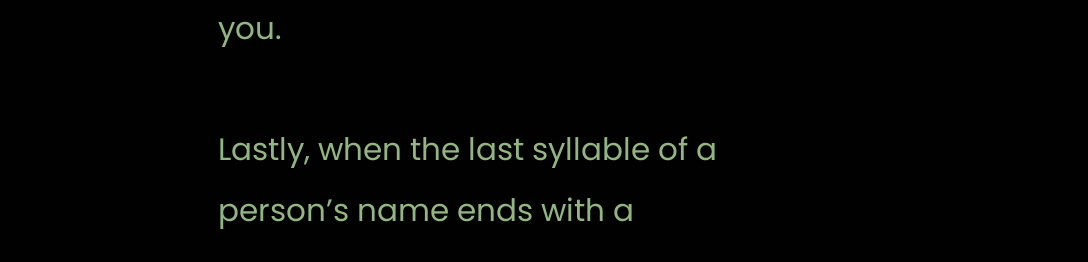you.

Lastly, when the last syllable of a person’s name ends with a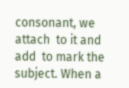consonant, we attach  to it and add  to mark the subject. When a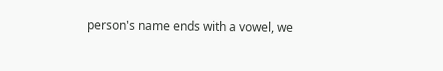person's name ends with a vowel, we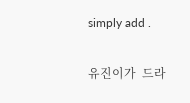simply add .

유진이가  드라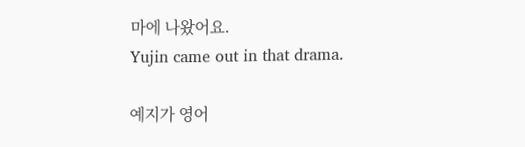마에 나왔어요.
Yujin came out in that drama.

예지가 영어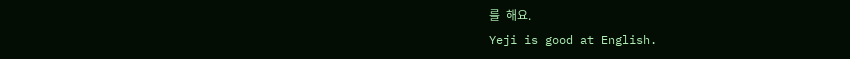를  해요.
Yeji is good at English.